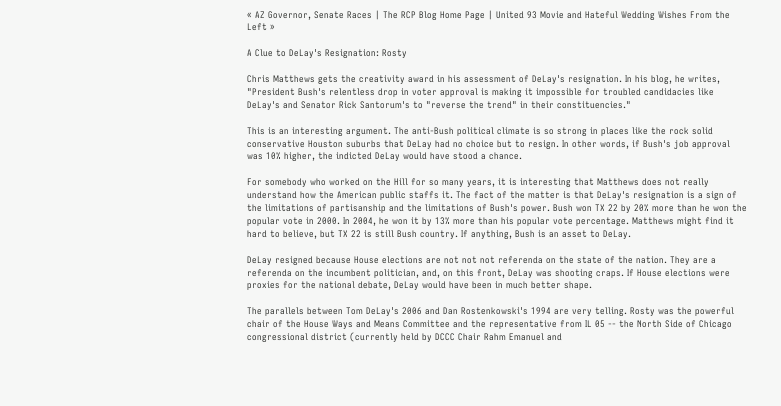« AZ Governor, Senate Races | The RCP Blog Home Page | United 93 Movie and Hateful Wedding Wishes From the Left »

A Clue to DeLay's Resignation: Rosty

Chris Matthews gets the creativity award in his assessment of DeLay's resignation. In his blog, he writes, "President Bush's relentless drop in voter approval is making it impossible for troubled candidacies like DeLay's and Senator Rick Santorum's to "reverse the trend" in their constituencies."

This is an interesting argument. The anti-Bush political climate is so strong in places like the rock solid conservative Houston suburbs that DeLay had no choice but to resign. In other words, if Bush's job approval was 10% higher, the indicted DeLay would have stood a chance.

For somebody who worked on the Hill for so many years, it is interesting that Matthews does not really understand how the American public staffs it. The fact of the matter is that DeLay's resignation is a sign of the limitations of partisanship and the limitations of Bush's power. Bush won TX 22 by 20% more than he won the popular vote in 2000. In 2004, he won it by 13% more than his popular vote percentage. Matthews might find it hard to believe, but TX 22 is still Bush country. If anything, Bush is an asset to DeLay.

DeLay resigned because House elections are not not not referenda on the state of the nation. They are a referenda on the incumbent politician, and, on this front, DeLay was shooting craps. If House elections were proxies for the national debate, DeLay would have been in much better shape.

The parallels between Tom DeLay's 2006 and Dan Rostenkowski's 1994 are very telling. Rosty was the powerful chair of the House Ways and Means Committee and the representative from IL 05 -- the North Side of Chicago congressional district (currently held by DCCC Chair Rahm Emanuel and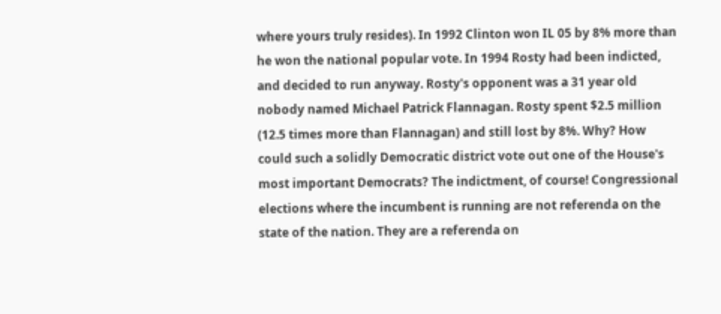where yours truly resides). In 1992 Clinton won IL 05 by 8% more than he won the national popular vote. In 1994 Rosty had been indicted, and decided to run anyway. Rosty's opponent was a 31 year old nobody named Michael Patrick Flannagan. Rosty spent $2.5 million (12.5 times more than Flannagan) and still lost by 8%. Why? How could such a solidly Democratic district vote out one of the House's most important Democrats? The indictment, of course! Congressional elections where the incumbent is running are not referenda on the state of the nation. They are a referenda on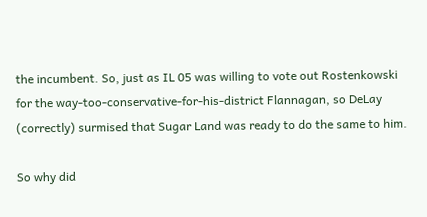the incumbent. So, just as IL 05 was willing to vote out Rostenkowski for the way-too-conservative-for-his-district Flannagan, so DeLay (correctly) surmised that Sugar Land was ready to do the same to him.

So why did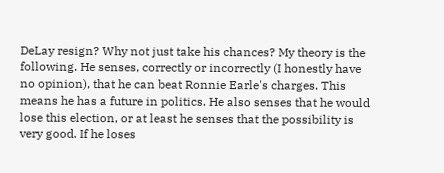DeLay resign? Why not just take his chances? My theory is the following. He senses, correctly or incorrectly (I honestly have no opinion), that he can beat Ronnie Earle's charges. This means he has a future in politics. He also senses that he would lose this election, or at least he senses that the possibility is very good. If he loses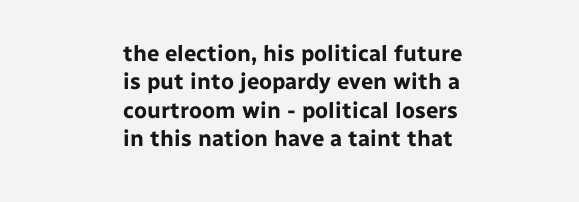the election, his political future is put into jeopardy even with a courtroom win - political losers in this nation have a taint that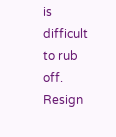is difficult to rub off. Resign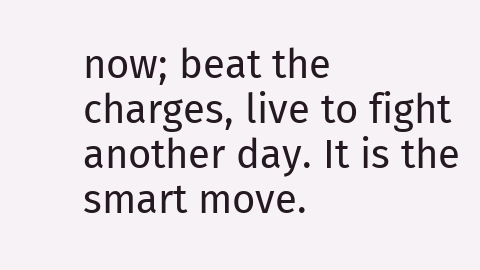now; beat the charges, live to fight another day. It is the smart move.